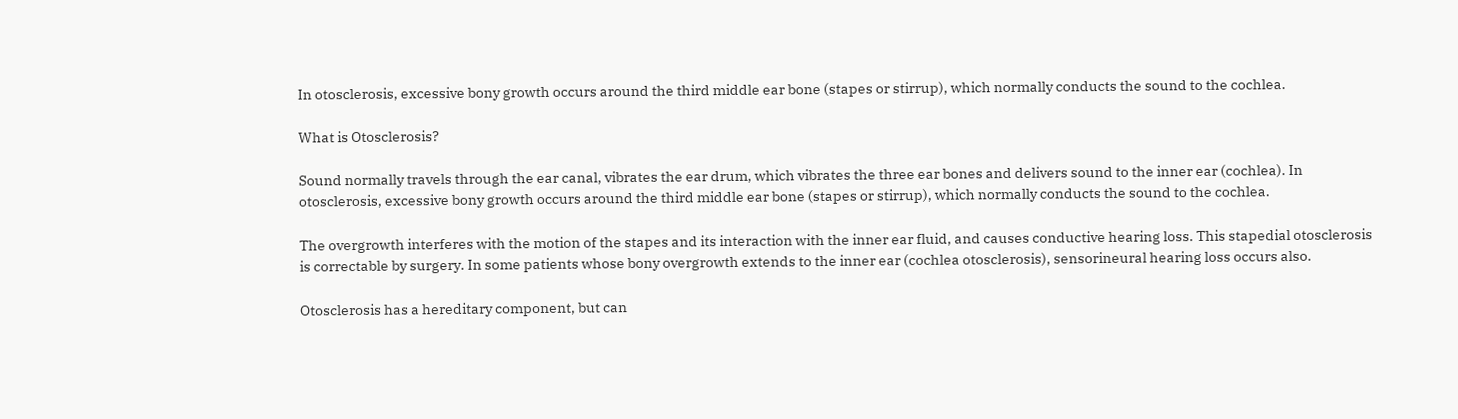In otosclerosis, excessive bony growth occurs around the third middle ear bone (stapes or stirrup), which normally conducts the sound to the cochlea.

What is Otosclerosis?

Sound normally travels through the ear canal, vibrates the ear drum, which vibrates the three ear bones and delivers sound to the inner ear (cochlea). In otosclerosis, excessive bony growth occurs around the third middle ear bone (stapes or stirrup), which normally conducts the sound to the cochlea.

The overgrowth interferes with the motion of the stapes and its interaction with the inner ear fluid, and causes conductive hearing loss. This stapedial otosclerosis is correctable by surgery. In some patients whose bony overgrowth extends to the inner ear (cochlea otosclerosis), sensorineural hearing loss occurs also.

Otosclerosis has a hereditary component, but can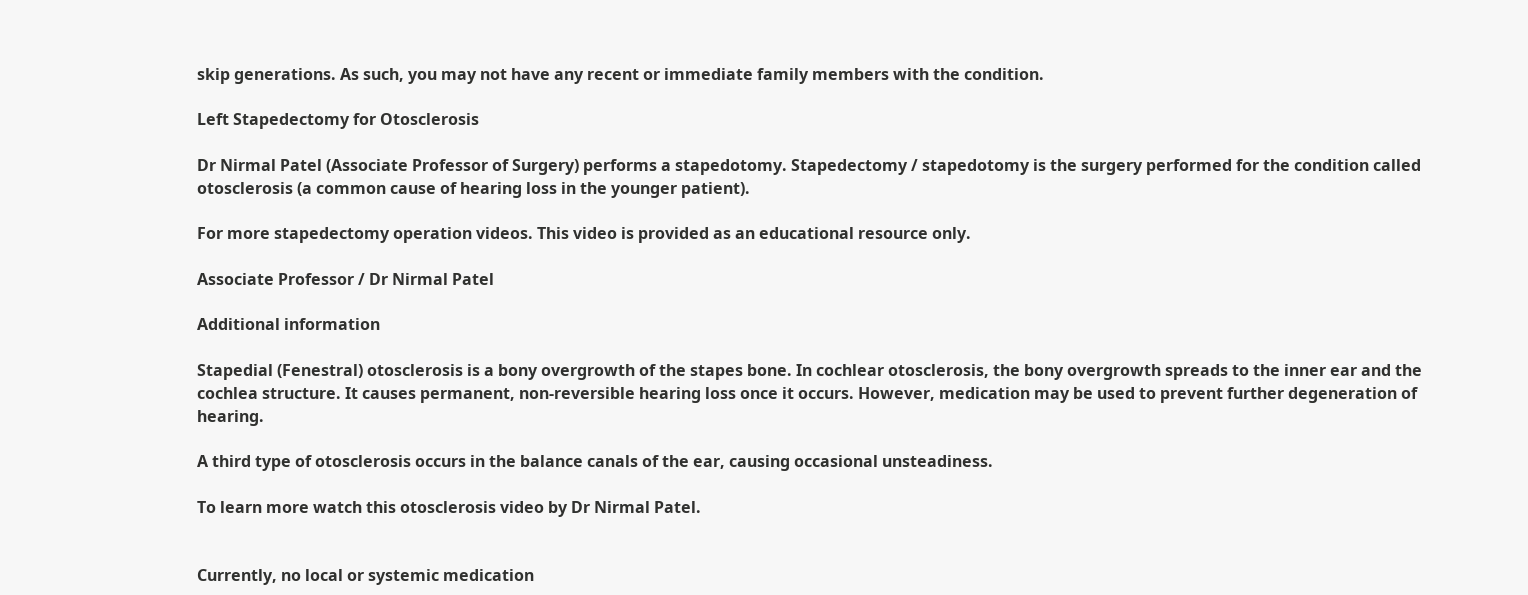skip generations. As such, you may not have any recent or immediate family members with the condition.

Left Stapedectomy for Otosclerosis

Dr Nirmal Patel (Associate Professor of Surgery) performs a stapedotomy. Stapedectomy / stapedotomy is the surgery performed for the condition called otosclerosis (a common cause of hearing loss in the younger patient).

For more stapedectomy operation videos. This video is provided as an educational resource only.

Associate Professor / Dr Nirmal Patel

Additional information

Stapedial (Fenestral) otosclerosis is a bony overgrowth of the stapes bone. In cochlear otosclerosis, the bony overgrowth spreads to the inner ear and the cochlea structure. It causes permanent, non-reversible hearing loss once it occurs. However, medication may be used to prevent further degeneration of hearing.

A third type of otosclerosis occurs in the balance canals of the ear, causing occasional unsteadiness.

To learn more watch this otosclerosis video by Dr Nirmal Patel.


Currently, no local or systemic medication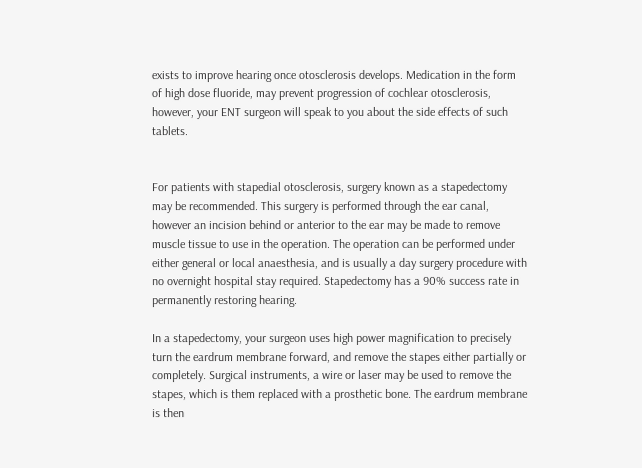exists to improve hearing once otosclerosis develops. Medication in the form of high dose fluoride, may prevent progression of cochlear otosclerosis, however, your ENT surgeon will speak to you about the side effects of such tablets.


For patients with stapedial otosclerosis, surgery known as a stapedectomy may be recommended. This surgery is performed through the ear canal, however an incision behind or anterior to the ear may be made to remove muscle tissue to use in the operation. The operation can be performed under either general or local anaesthesia, and is usually a day surgery procedure with no overnight hospital stay required. Stapedectomy has a 90% success rate in permanently restoring hearing.

In a stapedectomy, your surgeon uses high power magnification to precisely turn the eardrum membrane forward, and remove the stapes either partially or completely. Surgical instruments, a wire or laser may be used to remove the stapes, which is them replaced with a prosthetic bone. The eardrum membrane is then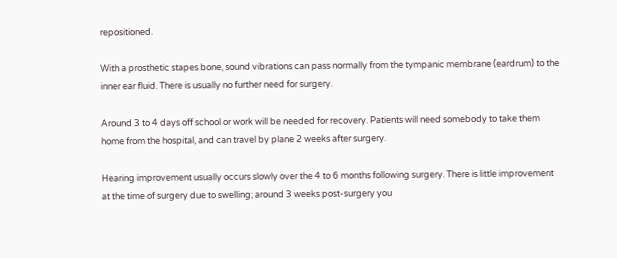repositioned.

With a prosthetic stapes bone, sound vibrations can pass normally from the tympanic membrane (eardrum) to the inner ear fluid. There is usually no further need for surgery.

Around 3 to 4 days off school or work will be needed for recovery. Patients will need somebody to take them home from the hospital, and can travel by plane 2 weeks after surgery.

Hearing improvement usually occurs slowly over the 4 to 6 months following surgery. There is little improvement at the time of surgery due to swelling; around 3 weeks post-surgery you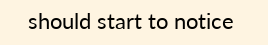should start to notice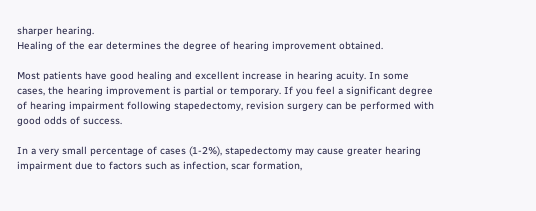sharper hearing.
Healing of the ear determines the degree of hearing improvement obtained.

Most patients have good healing and excellent increase in hearing acuity. In some cases, the hearing improvement is partial or temporary. If you feel a significant degree of hearing impairment following stapedectomy, revision surgery can be performed with good odds of success.

In a very small percentage of cases (1-2%), stapedectomy may cause greater hearing impairment due to factors such as infection, scar formation,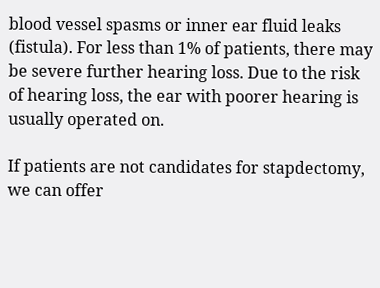blood vessel spasms or inner ear fluid leaks (fistula). For less than 1% of patients, there may be severe further hearing loss. Due to the risk of hearing loss, the ear with poorer hearing is usually operated on.

If patients are not candidates for stapdectomy, we can offer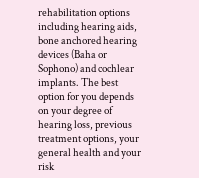rehabilitation options including hearing aids, bone anchored hearing devices (Baha or Sophono) and cochlear implants. The best option for you depends on your degree of hearing loss, previous treatment options, your general health and your risk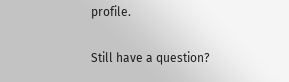profile.

Still have a question?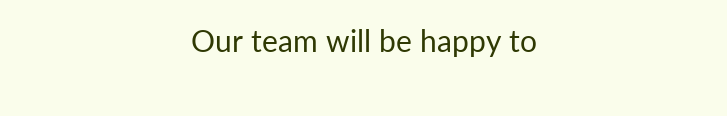Our team will be happy to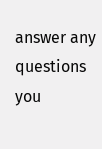answer any questions you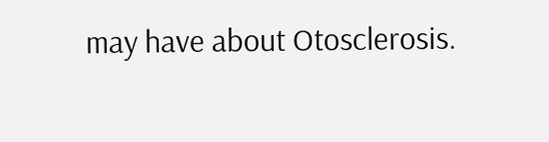may have about Otosclerosis.